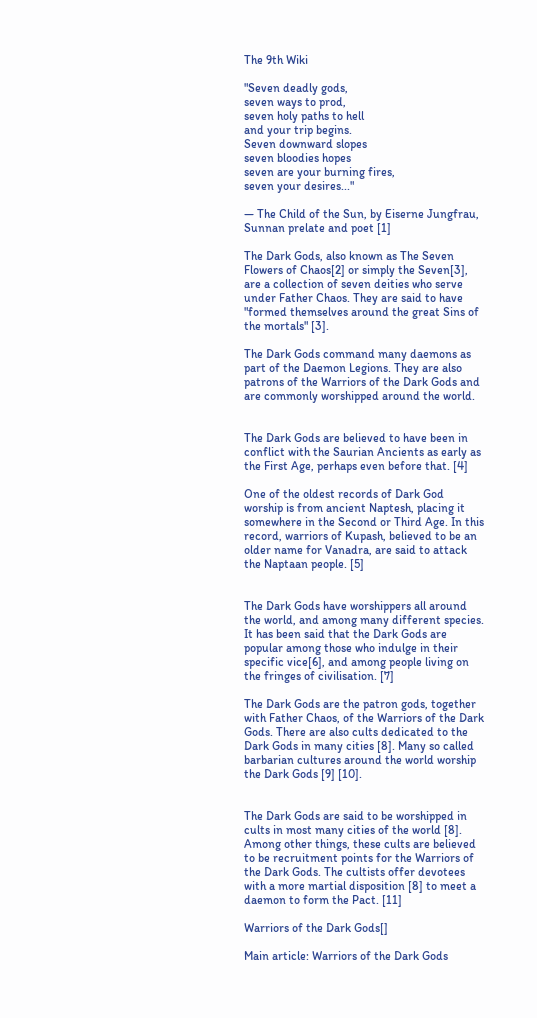The 9th Wiki

"Seven deadly gods,
seven ways to prod,
seven holy paths to hell
and your trip begins.
Seven downward slopes
seven bloodies hopes
seven are your burning fires,
seven your desires..."

— The Child of the Sun, by Eiserne Jungfrau, Sunnan prelate and poet [1]

The Dark Gods, also known as The Seven Flowers of Chaos[2] or simply the Seven[3], are a collection of seven deities who serve under Father Chaos. They are said to have "formed themselves around the great Sins of the mortals" [3].

The Dark Gods command many daemons as part of the Daemon Legions. They are also patrons of the Warriors of the Dark Gods and are commonly worshipped around the world.


The Dark Gods are believed to have been in conflict with the Saurian Ancients as early as the First Age, perhaps even before that. [4]

One of the oldest records of Dark God worship is from ancient Naptesh, placing it somewhere in the Second or Third Age. In this record, warriors of Kupash, believed to be an older name for Vanadra, are said to attack the Naptaan people. [5]


The Dark Gods have worshippers all around the world, and among many different species. It has been said that the Dark Gods are popular among those who indulge in their specific vice[6], and among people living on the fringes of civilisation. [7]

The Dark Gods are the patron gods, together with Father Chaos, of the Warriors of the Dark Gods. There are also cults dedicated to the Dark Gods in many cities [8]. Many so called barbarian cultures around the world worship the Dark Gods [9] [10].


The Dark Gods are said to be worshipped in cults in most many cities of the world [8]. Among other things, these cults are believed to be recruitment points for the Warriors of the Dark Gods. The cultists offer devotees with a more martial disposition [8] to meet a daemon to form the Pact. [11]

Warriors of the Dark Gods[]

Main article: Warriors of the Dark Gods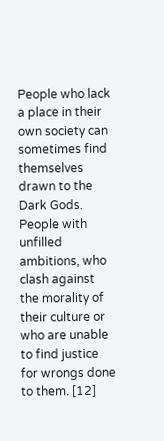People who lack a place in their own society can sometimes find themselves drawn to the Dark Gods. People with unfilled ambitions, who clash against the morality of their culture or who are unable to find justice for wrongs done to them. [12]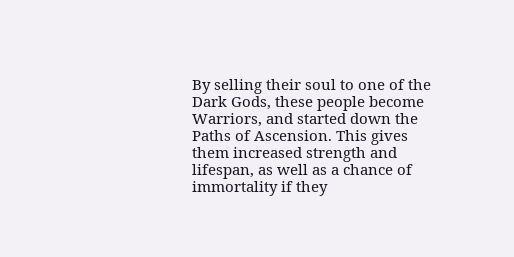By selling their soul to one of the Dark Gods, these people become Warriors, and started down the Paths of Ascension. This gives them increased strength and lifespan, as well as a chance of immortality if they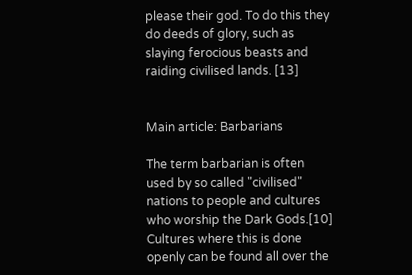please their god. To do this they do deeds of glory, such as slaying ferocious beasts and raiding civilised lands. [13]


Main article: Barbarians

The term barbarian is often used by so called "civilised" nations to people and cultures who worship the Dark Gods.[10] Cultures where this is done openly can be found all over the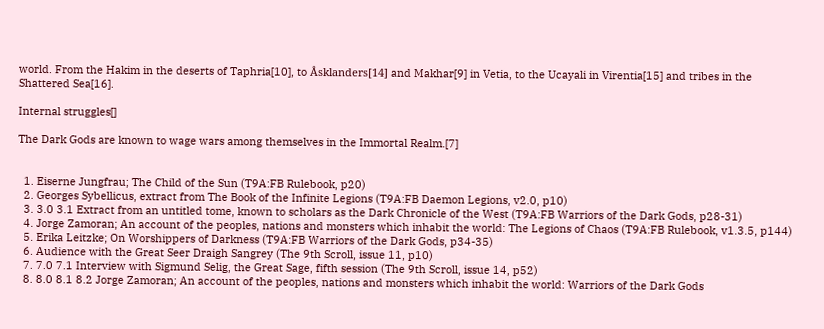world. From the Hakim in the deserts of Taphria[10], to Åsklanders[14] and Makhar[9] in Vetia, to the Ucayali in Virentia[15] and tribes in the Shattered Sea[16].

Internal struggles[]

The Dark Gods are known to wage wars among themselves in the Immortal Realm.[7]


  1. Eiserne Jungfrau; The Child of the Sun (T9A:FB Rulebook, p20)
  2. Georges Sybellicus, extract from The Book of the Infinite Legions (T9A:FB Daemon Legions, v2.0, p10)
  3. 3.0 3.1 Extract from an untitled tome, known to scholars as the Dark Chronicle of the West (T9A:FB Warriors of the Dark Gods, p28-31)
  4. Jorge Zamoran; An account of the peoples, nations and monsters which inhabit the world: The Legions of Chaos (T9A:FB Rulebook, v1.3.5, p144)
  5. Erika Leitzke; On Worshippers of Darkness (T9A:FB Warriors of the Dark Gods, p34-35)
  6. Audience with the Great Seer Draigh Sangrey (The 9th Scroll, issue 11, p10)
  7. 7.0 7.1 Interview with Sigmund Selig, the Great Sage, fifth session (The 9th Scroll, issue 14, p52)
  8. 8.0 8.1 8.2 Jorge Zamoran; An account of the peoples, nations and monsters which inhabit the world: Warriors of the Dark Gods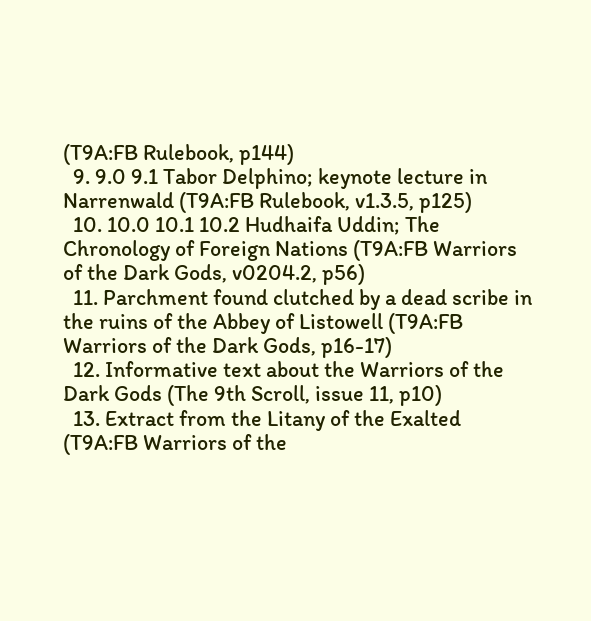(T9A:FB Rulebook, p144)
  9. 9.0 9.1 Tabor Delphino; keynote lecture in Narrenwald (T9A:FB Rulebook, v1.3.5, p125)
  10. 10.0 10.1 10.2 Hudhaifa Uddin; The Chronology of Foreign Nations (T9A:FB Warriors of the Dark Gods, v0204.2, p56)
  11. Parchment found clutched by a dead scribe in the ruins of the Abbey of Listowell (T9A:FB Warriors of the Dark Gods, p16-17)
  12. Informative text about the Warriors of the Dark Gods (The 9th Scroll, issue 11, p10)
  13. Extract from the Litany of the Exalted (T9A:FB Warriors of the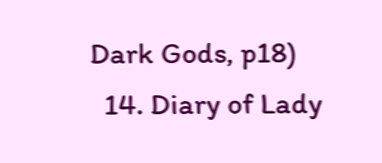Dark Gods, p18)
  14. Diary of Lady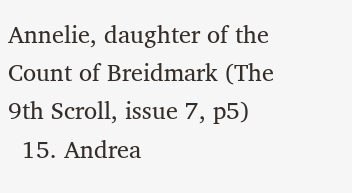Annelie, daughter of the Count of Breidmark (The 9th Scroll, issue 7, p5)
  15. Andrea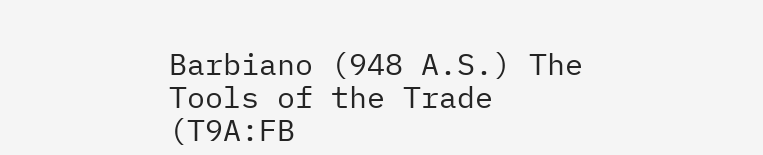Barbiano (948 A.S.) The Tools of the Trade (T9A:FB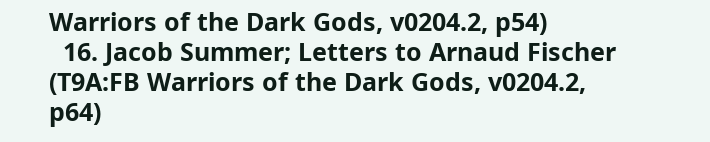Warriors of the Dark Gods, v0204.2, p54)
  16. Jacob Summer; Letters to Arnaud Fischer (T9A:FB Warriors of the Dark Gods, v0204.2, p64)